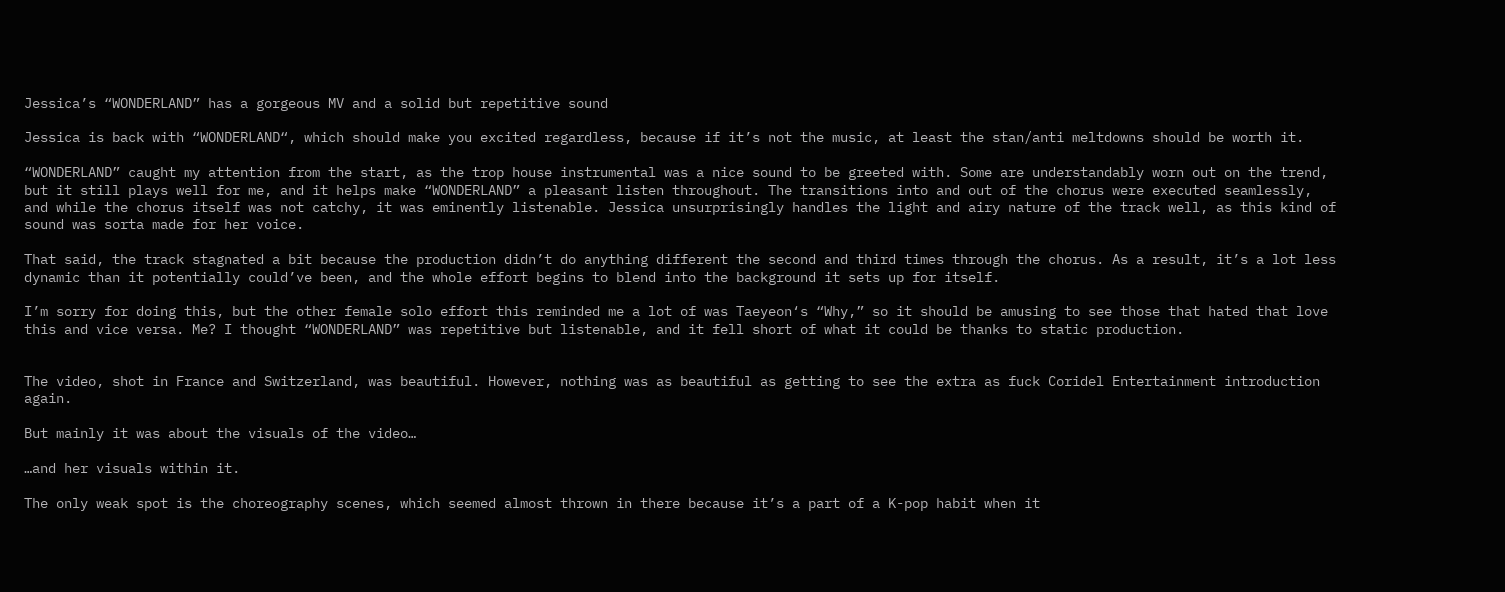Jessica’s “WONDERLAND” has a gorgeous MV and a solid but repetitive sound

Jessica is back with “WONDERLAND“, which should make you excited regardless, because if it’s not the music, at least the stan/anti meltdowns should be worth it.

“WONDERLAND” caught my attention from the start, as the trop house instrumental was a nice sound to be greeted with. Some are understandably worn out on the trend, but it still plays well for me, and it helps make “WONDERLAND” a pleasant listen throughout. The transitions into and out of the chorus were executed seamlessly, and while the chorus itself was not catchy, it was eminently listenable. Jessica unsurprisingly handles the light and airy nature of the track well, as this kind of sound was sorta made for her voice.

That said, the track stagnated a bit because the production didn’t do anything different the second and third times through the chorus. As a result, it’s a lot less dynamic than it potentially could’ve been, and the whole effort begins to blend into the background it sets up for itself.

I’m sorry for doing this, but the other female solo effort this reminded me a lot of was Taeyeon‘s “Why,” so it should be amusing to see those that hated that love this and vice versa. Me? I thought “WONDERLAND” was repetitive but listenable, and it fell short of what it could be thanks to static production.


The video, shot in France and Switzerland, was beautiful. However, nothing was as beautiful as getting to see the extra as fuck Coridel Entertainment introduction again.

But mainly it was about the visuals of the video…

…and her visuals within it.

The only weak spot is the choreography scenes, which seemed almost thrown in there because it’s a part of a K-pop habit when it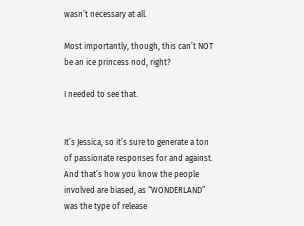wasn’t necessary at all.

Most importantly, though, this can’t NOT be an ice princess nod, right?

I needed to see that.


It’s Jessica, so it’s sure to generate a ton of passionate responses for and against. And that’s how you know the people involved are biased, as “WONDERLAND” was the type of release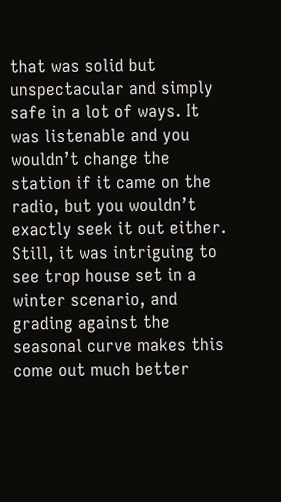that was solid but unspectacular and simply safe in a lot of ways. It was listenable and you wouldn’t change the station if it came on the radio, but you wouldn’t exactly seek it out either. Still, it was intriguing to see trop house set in a winter scenario, and grading against the seasonal curve makes this come out much better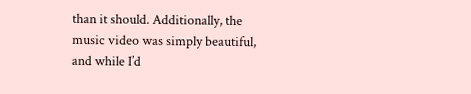than it should. Additionally, the music video was simply beautiful, and while I’d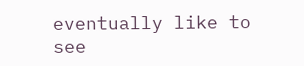eventually like to see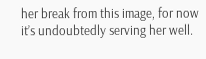her break from this image, for now it’s undoubtedly serving her well.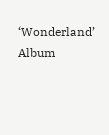‘Wonderland’ Album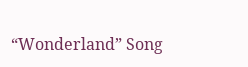“Wonderland” Song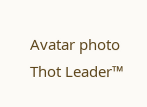Avatar photo
Thot Leader™